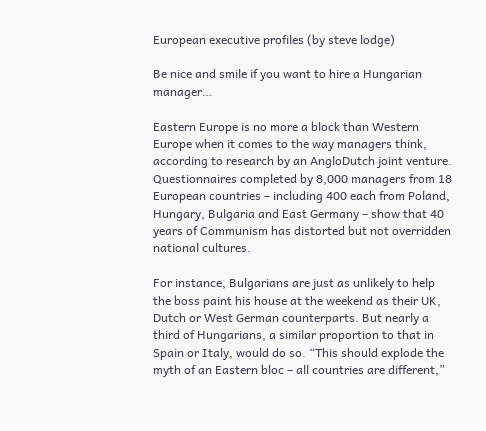European executive profiles (by steve lodge)

Be nice and smile if you want to hire a Hungarian manager…

Eastern Europe is no more a block than Western Europe when it comes to the way managers think, according to research by an AngloDutch joint venture. Questionnaires completed by 8,000 managers from 18 European countries – including 400 each from Poland, Hungary, Bulgaria and East Germany – show that 40 years of Communism has distorted but not overridden national cultures.

For instance, Bulgarians are just as unlikely to help the boss paint his house at the weekend as their UK, Dutch or West German counterparts. But nearly a third of Hungarians, a similar proportion to that in Spain or Italy, would do so. “This should explode the myth of an Eastern bloc – all countries are different,”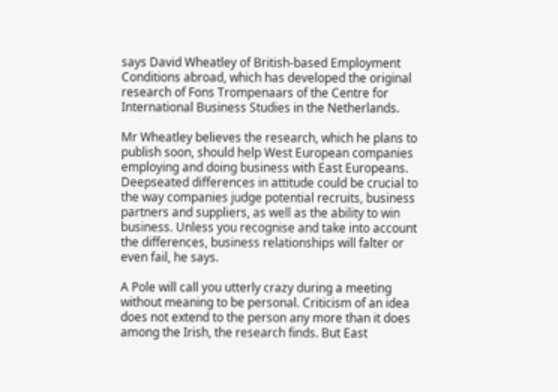says David Wheatley of British-based Employment Conditions abroad, which has developed the original research of Fons Trompenaars of the Centre for International Business Studies in the Netherlands.

Mr Wheatley believes the research, which he plans to publish soon, should help West European companies employing and doing business with East Europeans. Deepseated differences in attitude could be crucial to the way companies judge potential recruits, business partners and suppliers, as well as the ability to win business. Unless you recognise and take into account the differences, business relationships will falter or even fail, he says.

A Pole will call you utterly crazy during a meeting without meaning to be personal. Criticism of an idea does not extend to the person any more than it does among the Irish, the research finds. But East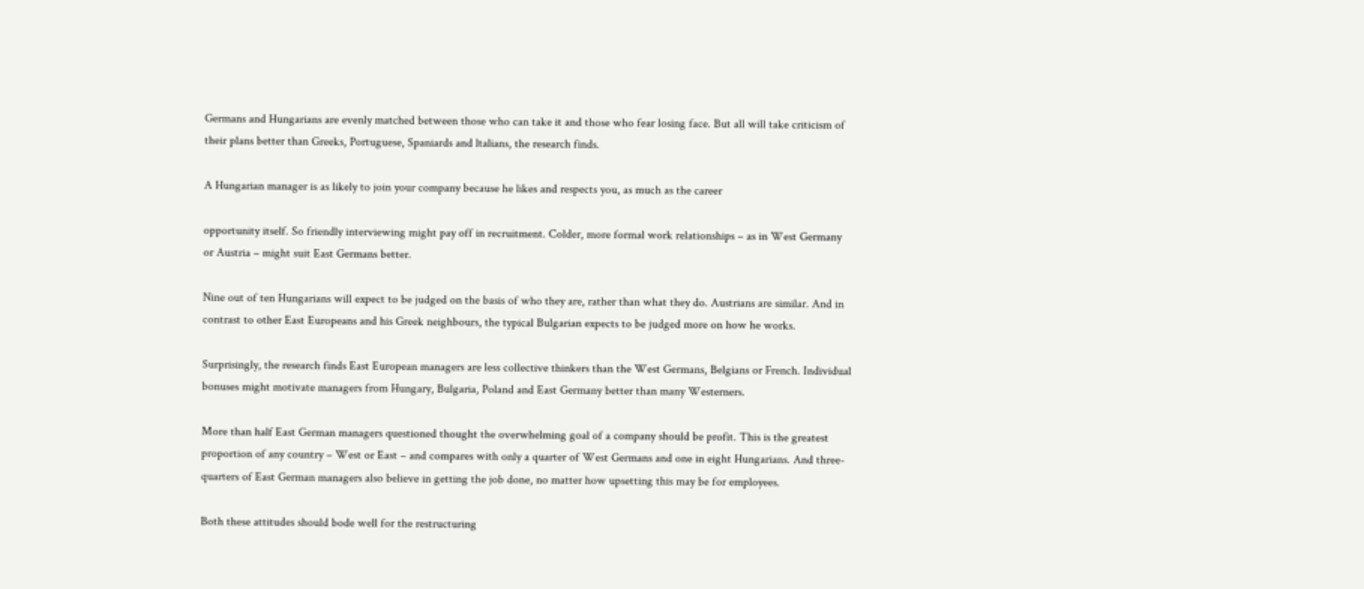Germans and Hungarians are evenly matched between those who can take it and those who fear losing face. But all will take criticism of their plans better than Greeks, Portuguese, Spaniards and ltalians, the research finds.

A Hungarian manager is as likely to join your company because he likes and respects you, as much as the career

opportunity itself. So friendly interviewing might pay off in recruitment. Colder, more formal work relationships – as in West Germany or Austria – might suit East Germans better.

Nine out of ten Hungarians will expect to be judged on the basis of who they are, rather than what they do. Austrians are similar. And in contrast to other East Europeans and his Greek neighbours, the typical Bulgarian expects to be judged more on how he works.

Surprisingly, the research finds East European managers are less collective thinkers than the West Germans, Belgians or French. Individual bonuses might motivate managers from Hungary, Bulgaria, Poland and East Germany better than many Westerners.

More than half East German managers questioned thought the overwhelming goal of a company should be profit. This is the greatest proportion of any country – West or East – and compares with only a quarter of West Germans and one in eight Hungarians. And three-quarters of East German managers also believe in getting the job done, no matter how upsetting this may be for employees.

Both these attitudes should bode well for the restructuring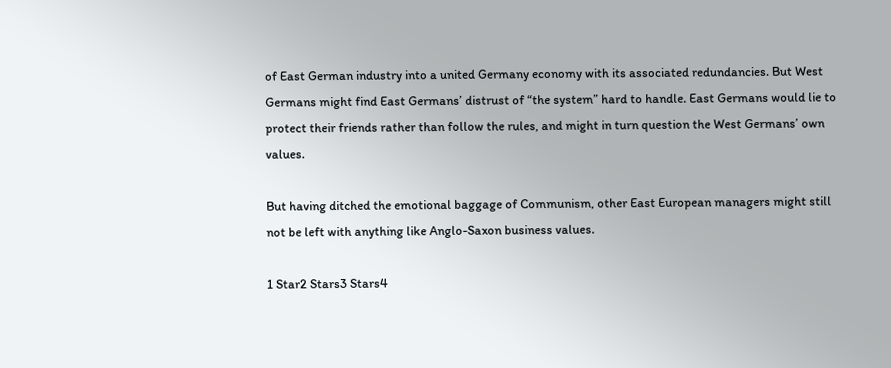of East German industry into a united Germany economy with its associated redundancies. But West Germans might find East Germans’ distrust of “the system” hard to handle. East Germans would lie to protect their friends rather than follow the rules, and might in turn question the West Germans’ own values.

But having ditched the emotional baggage of Communism, other East European managers might still not be left with anything like Anglo-Saxon business values.

1 Star2 Stars3 Stars4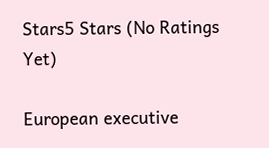Stars5 Stars (No Ratings Yet)

European executive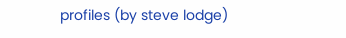profiles (by steve lodge)